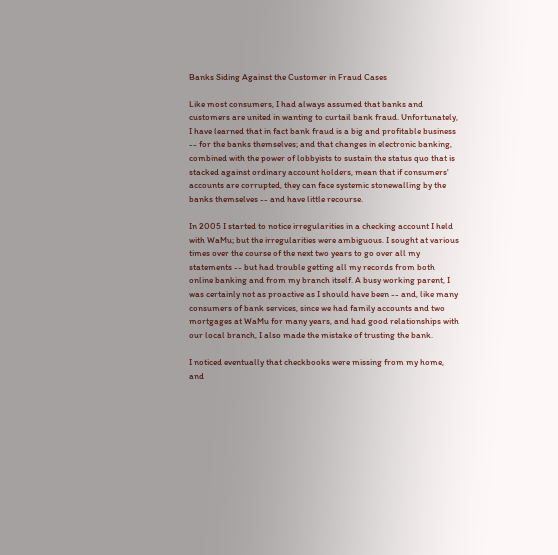Banks Siding Against the Customer in Fraud Cases

Like most consumers, I had always assumed that banks and customers are united in wanting to curtail bank fraud. Unfortunately, I have learned that in fact bank fraud is a big and profitable business -- for the banks themselves; and that changes in electronic banking, combined with the power of lobbyists to sustain the status quo that is stacked against ordinary account holders, mean that if consumers' accounts are corrupted, they can face systemic stonewalling by the banks themselves -- and have little recourse.

In 2005 I started to notice irregularities in a checking account I held with WaMu; but the irregularities were ambiguous. I sought at various times over the course of the next two years to go over all my statements -- but had trouble getting all my records from both online banking and from my branch itself. A busy working parent, I was certainly not as proactive as I should have been -- and, like many consumers of bank services, since we had family accounts and two mortgages at WaMu for many years, and had good relationships with our local branch, I also made the mistake of trusting the bank.

I noticed eventually that checkbooks were missing from my home, and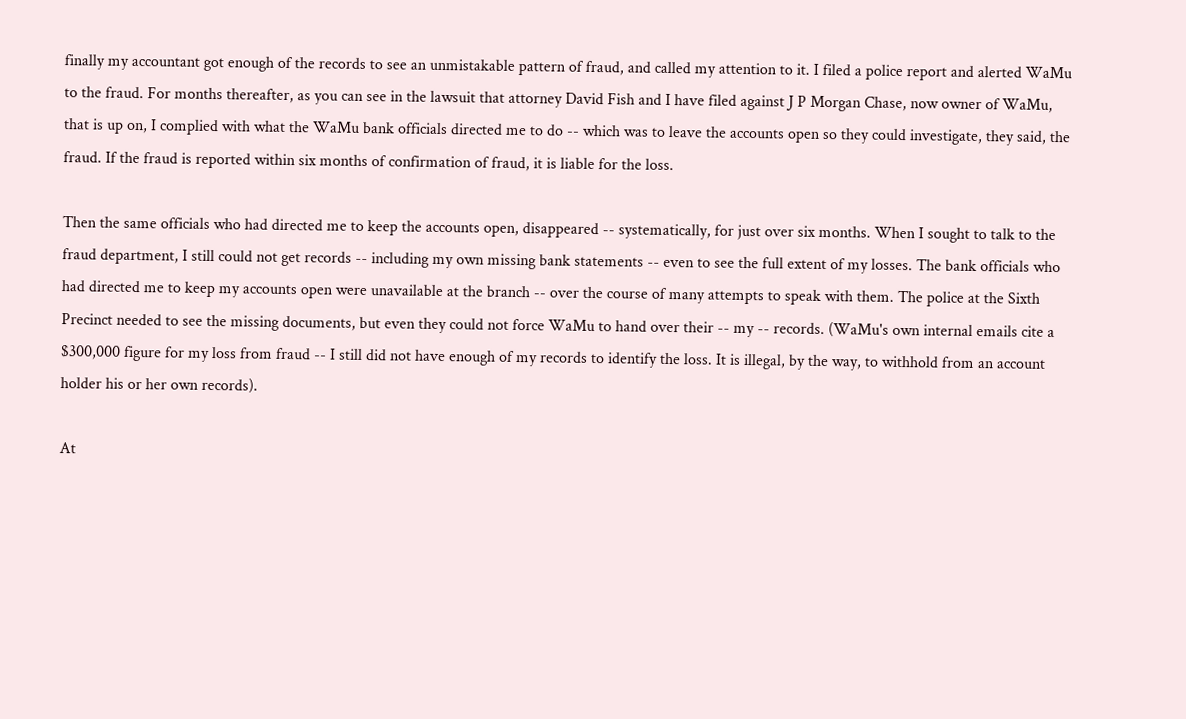finally my accountant got enough of the records to see an unmistakable pattern of fraud, and called my attention to it. I filed a police report and alerted WaMu to the fraud. For months thereafter, as you can see in the lawsuit that attorney David Fish and I have filed against J P Morgan Chase, now owner of WaMu, that is up on, I complied with what the WaMu bank officials directed me to do -- which was to leave the accounts open so they could investigate, they said, the fraud. If the fraud is reported within six months of confirmation of fraud, it is liable for the loss.

Then the same officials who had directed me to keep the accounts open, disappeared -- systematically, for just over six months. When I sought to talk to the fraud department, I still could not get records -- including my own missing bank statements -- even to see the full extent of my losses. The bank officials who had directed me to keep my accounts open were unavailable at the branch -- over the course of many attempts to speak with them. The police at the Sixth Precinct needed to see the missing documents, but even they could not force WaMu to hand over their -- my -- records. (WaMu's own internal emails cite a $300,000 figure for my loss from fraud -- I still did not have enough of my records to identify the loss. It is illegal, by the way, to withhold from an account holder his or her own records).

At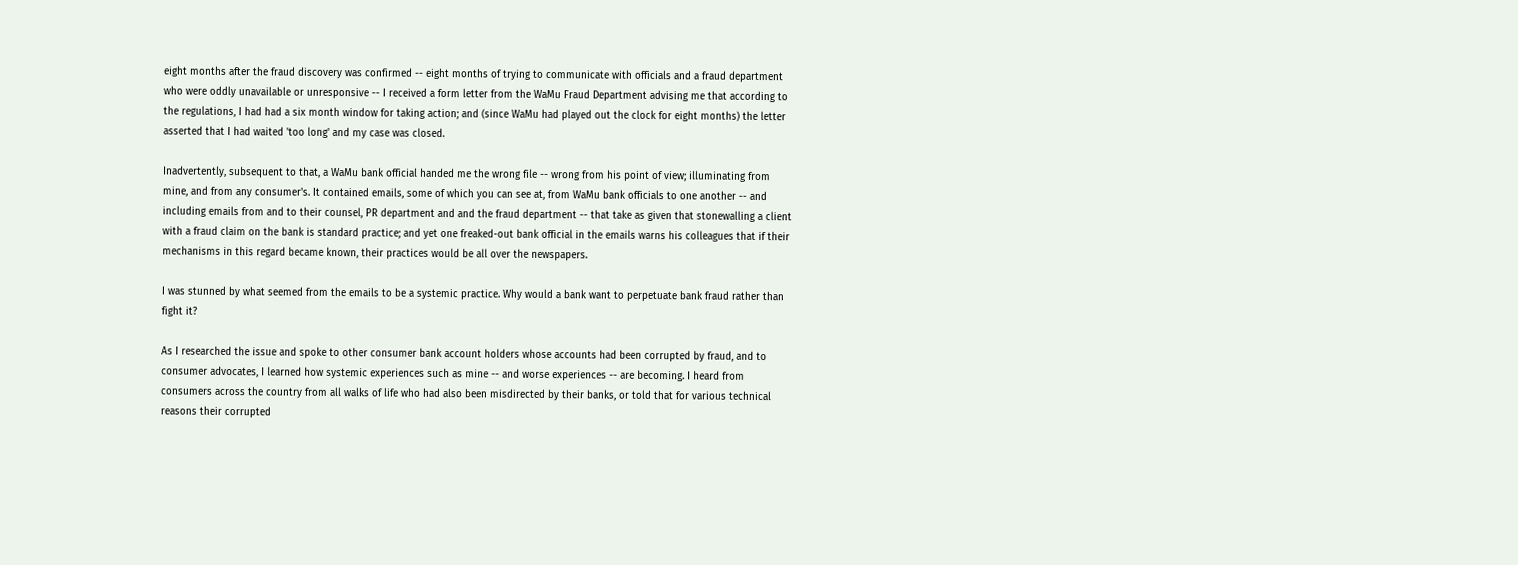eight months after the fraud discovery was confirmed -- eight months of trying to communicate with officials and a fraud department who were oddly unavailable or unresponsive -- I received a form letter from the WaMu Fraud Department advising me that according to the regulations, I had had a six month window for taking action; and (since WaMu had played out the clock for eight months) the letter asserted that I had waited 'too long' and my case was closed.

Inadvertently, subsequent to that, a WaMu bank official handed me the wrong file -- wrong from his point of view; illuminating from mine, and from any consumer's. It contained emails, some of which you can see at, from WaMu bank officials to one another -- and including emails from and to their counsel, PR department and and the fraud department -- that take as given that stonewalling a client with a fraud claim on the bank is standard practice; and yet one freaked-out bank official in the emails warns his colleagues that if their mechanisms in this regard became known, their practices would be all over the newspapers.

I was stunned by what seemed from the emails to be a systemic practice. Why would a bank want to perpetuate bank fraud rather than fight it?

As I researched the issue and spoke to other consumer bank account holders whose accounts had been corrupted by fraud, and to consumer advocates, I learned how systemic experiences such as mine -- and worse experiences -- are becoming. I heard from consumers across the country from all walks of life who had also been misdirected by their banks, or told that for various technical reasons their corrupted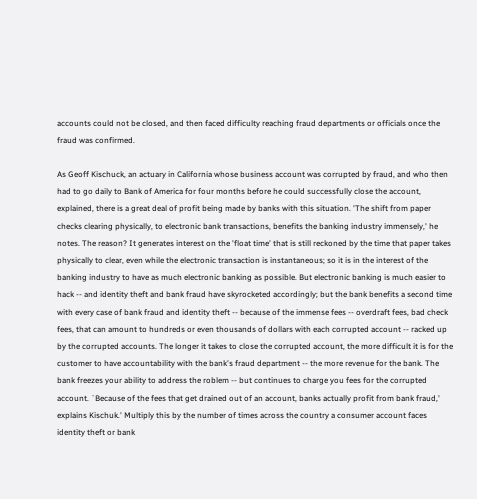accounts could not be closed, and then faced difficulty reaching fraud departments or officials once the fraud was confirmed.

As Geoff Kischuck, an actuary in California whose business account was corrupted by fraud, and who then had to go daily to Bank of America for four months before he could successfully close the account, explained, there is a great deal of profit being made by banks with this situation. 'The shift from paper checks clearing physically, to electronic bank transactions, benefits the banking industry immensely,' he notes. The reason? It generates interest on the 'float time' that is still reckoned by the time that paper takes physically to clear, even while the electronic transaction is instantaneous; so it is in the interest of the banking industry to have as much electronic banking as possible. But electronic banking is much easier to hack -- and identity theft and bank fraud have skyrocketed accordingly; but the bank benefits a second time with every case of bank fraud and identity theft -- because of the immense fees -- overdraft fees, bad check fees, that can amount to hundreds or even thousands of dollars with each corrupted account -- racked up by the corrupted accounts. The longer it takes to close the corrupted account, the more difficult it is for the customer to have accountability with the bank's fraud department -- the more revenue for the bank. The bank freezes your ability to address the roblem -- but continues to charge you fees for the corrupted account. `Because of the fees that get drained out of an account, banks actually profit from bank fraud,' explains Kischuk.' Multiply this by the number of times across the country a consumer account faces identity theft or bank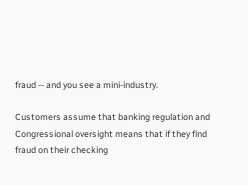fraud -- and you see a mini-industry.

Customers assume that banking regulation and Congressional oversight means that if they find fraud on their checking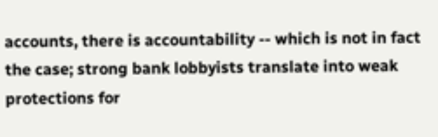accounts, there is accountability -- which is not in fact the case; strong bank lobbyists translate into weak protections for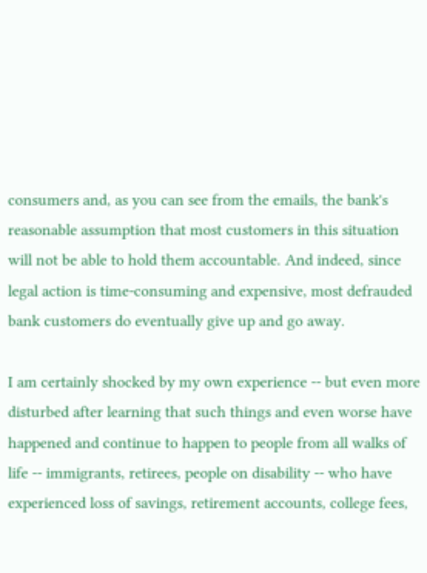consumers and, as you can see from the emails, the bank's reasonable assumption that most customers in this situation will not be able to hold them accountable. And indeed, since legal action is time-consuming and expensive, most defrauded bank customers do eventually give up and go away.

I am certainly shocked by my own experience -- but even more disturbed after learning that such things and even worse have happened and continue to happen to people from all walks of life -- immigrants, retirees, people on disability -- who have experienced loss of savings, retirement accounts, college fees,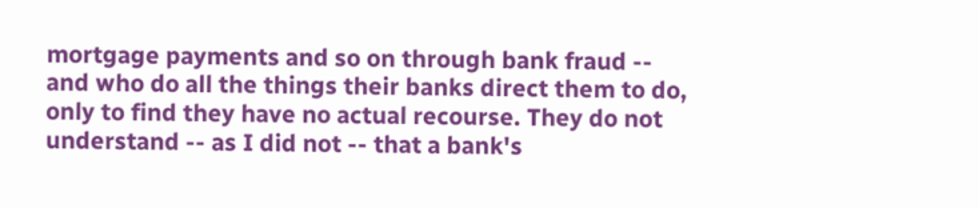mortgage payments and so on through bank fraud -- and who do all the things their banks direct them to do, only to find they have no actual recourse. They do not understand -- as I did not -- that a bank's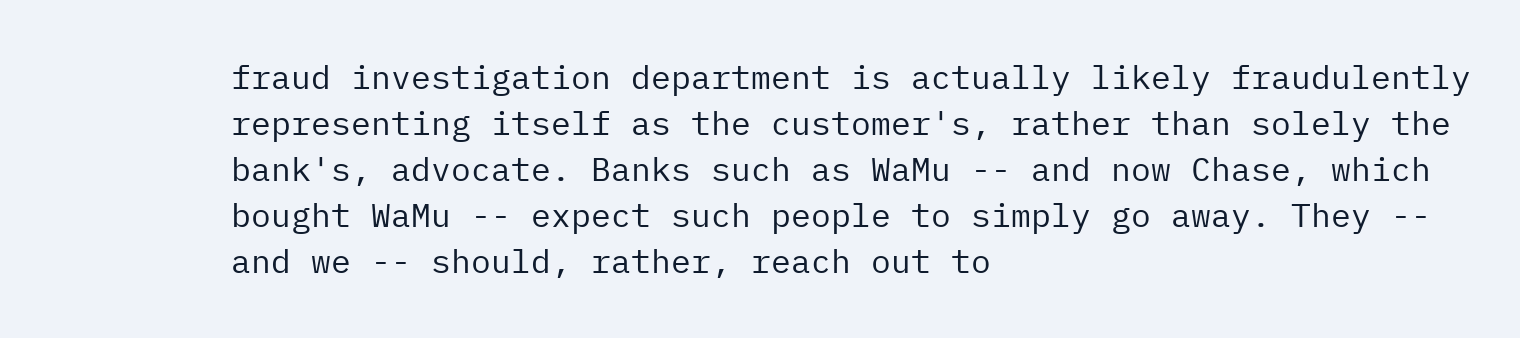fraud investigation department is actually likely fraudulently representing itself as the customer's, rather than solely the bank's, advocate. Banks such as WaMu -- and now Chase, which bought WaMu -- expect such people to simply go away. They -- and we -- should, rather, reach out to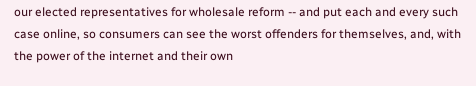our elected representatives for wholesale reform -- and put each and every such case online, so consumers can see the worst offenders for themselves, and, with the power of the internet and their own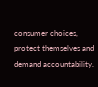consumer choices, protect themselves and demand accountability.